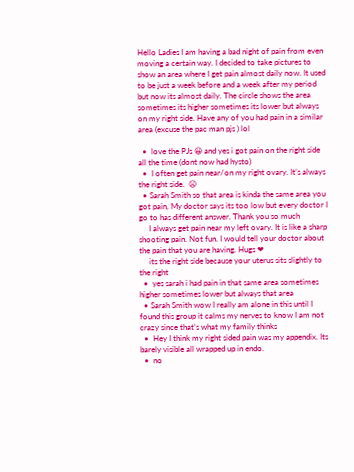Hello Ladies I am having a bad night of pain from even moving a certain way. I decided to take pictures to show an area where I get pain almost daily now. It used to be just a week before and a week after my period but now its almost daily. The circle shows the area sometimes its higher sometimes its lower but always on my right side. Have any of you had pain in a similar area (excuse the pac man pjs ) lol

  •  love the PJs 😀 and yes i got pain on the right side all the time (dont now had hysto)
  •  I often get pain near/on my right ovary. It’s always the right side.  😦
  • Sarah Smith so that area is kinda the same area you got pain, My doctor says its too low but every doctor I go to has different answer. Thank you so much
     I always get pain near my left ovary. It is like a sharp shooting pain. Not fun. I would tell your doctor about the pain that you are having. Hugs ❤
     its the right side because your uterus sits slightly to the right
  •  yes sarah i had pain in that same area sometimes higher sometimes lower but always that area
  • Sarah Smith wow I really am alone in this until I found this group it calms my nerves to know I am not crazy since that’s what my family thinks
  •  Hey I think my right sided pain was my appendix. Its barely visible all wrapped up in endo.
  •  no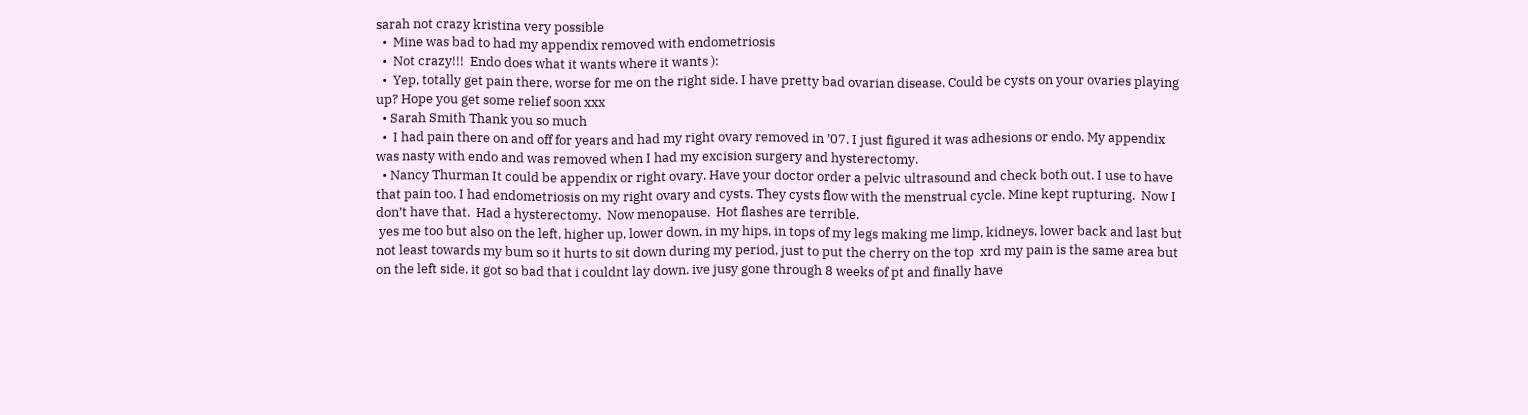sarah not crazy kristina very possible
  •  Mine was bad to had my appendix removed with endometriosis
  •  Not crazy!!!  Endo does what it wants where it wants ):
  •  Yep, totally get pain there, worse for me on the right side. I have pretty bad ovarian disease. Could be cysts on your ovaries playing up? Hope you get some relief soon xxx
  • Sarah Smith Thank you so much
  •  I had pain there on and off for years and had my right ovary removed in ’07. I just figured it was adhesions or endo. My appendix was nasty with endo and was removed when I had my excision surgery and hysterectomy.
  • Nancy Thurman It could be appendix or right ovary. Have your doctor order a pelvic ultrasound and check both out. I use to have that pain too. I had endometriosis on my right ovary and cysts. They cysts flow with the menstrual cycle. Mine kept rupturing.  Now I don’t have that.  Had a hysterectomy.  Now menopause.  Hot flashes are terrible.
 yes me too but also on the left, higher up, lower down, in my hips, in tops of my legs making me limp, kidneys, lower back and last but not least towards my bum so it hurts to sit down during my period, just to put the cherry on the top  xrd my pain is the same area but on the left side. it got so bad that i couldnt lay down. ive jusy gone through 8 weeks of pt and finally have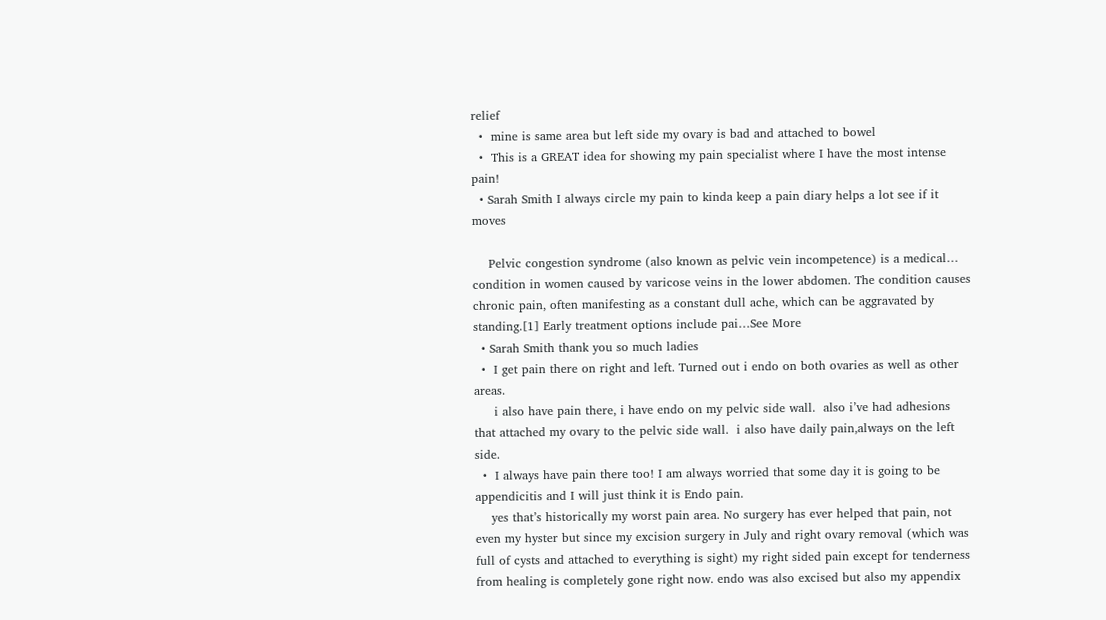relief
  •  mine is same area but left side my ovary is bad and attached to bowel
  •  This is a GREAT idea for showing my pain specialist where I have the most intense pain!
  • Sarah Smith I always circle my pain to kinda keep a pain diary helps a lot see if it moves

    Pelvic congestion syndrome (also known as pelvic vein incompetence) is a medical… condition in women caused by varicose veins in the lower abdomen. The condition causes chronic pain, often manifesting as a constant dull ache, which can be aggravated by standing.[1] Early treatment options include pai…See More
  • Sarah Smith thank you so much ladies
  •  I get pain there on right and left. Turned out i endo on both ovaries as well as other areas.
     i also have pain there, i have endo on my pelvic side wall.  also i’ve had adhesions that attached my ovary to the pelvic side wall.  i also have daily pain,always on the left side.
  •  I always have pain there too! I am always worried that some day it is going to be appendicitis and I will just think it is Endo pain.
    yes that’s historically my worst pain area. No surgery has ever helped that pain, not even my hyster but since my excision surgery in July and right ovary removal (which was full of cysts and attached to everything is sight) my right sided pain except for tenderness from healing is completely gone right now. endo was also excised but also my appendix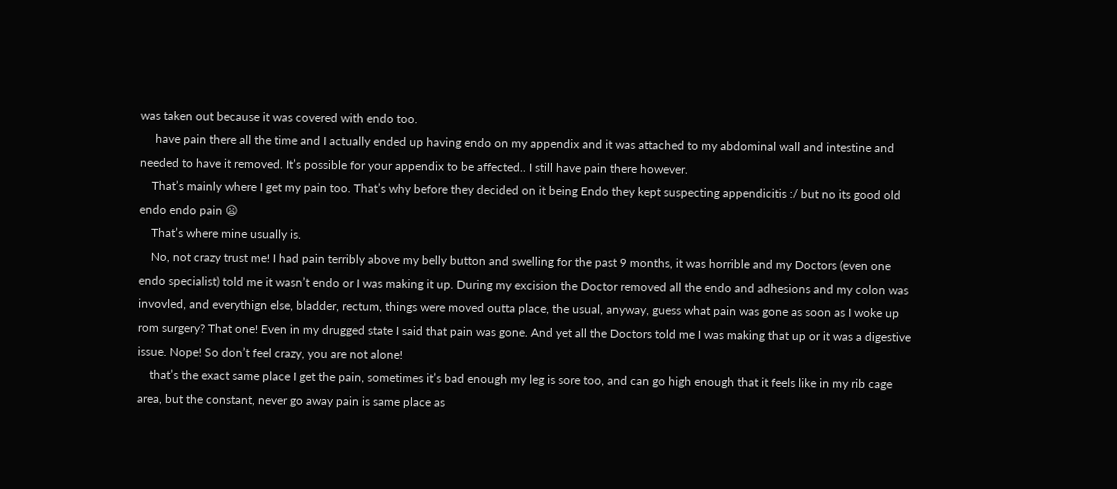was taken out because it was covered with endo too.
     have pain there all the time and I actually ended up having endo on my appendix and it was attached to my abdominal wall and intestine and needed to have it removed. It’s possible for your appendix to be affected.. I still have pain there however.
    That’s mainly where I get my pain too. That’s why before they decided on it being Endo they kept suspecting appendicitis :/ but no its good old endo endo pain 😦
    That’s where mine usually is.
    No, not crazy trust me! I had pain terribly above my belly button and swelling for the past 9 months, it was horrible and my Doctors (even one endo specialist) told me it wasn’t endo or I was making it up. During my excision the Doctor removed all the endo and adhesions and my colon was invovled, and everythign else, bladder, rectum, things were moved outta place, the usual, anyway, guess what pain was gone as soon as I woke up rom surgery? That one! Even in my drugged state I said that pain was gone. And yet all the Doctors told me I was making that up or it was a digestive issue. Nope! So don’t feel crazy, you are not alone!
    that’s the exact same place I get the pain, sometimes it’s bad enough my leg is sore too, and can go high enough that it feels like in my rib cage area, but the constant, never go away pain is same place as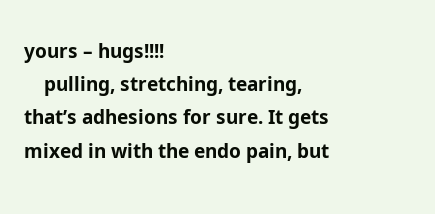yours – hugs!!!!
    pulling, stretching, tearing, that’s adhesions for sure. It gets mixed in with the endo pain, but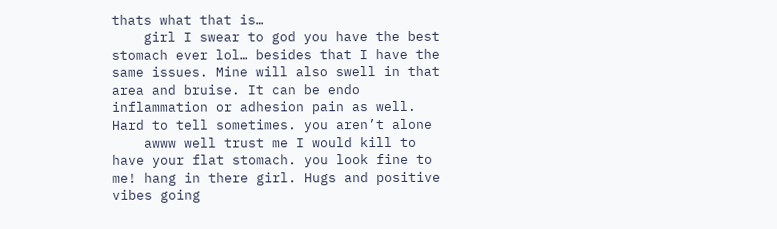thats what that is…
    girl I swear to god you have the best stomach ever lol… besides that I have the same issues. Mine will also swell in that area and bruise. It can be endo inflammation or adhesion pain as well. Hard to tell sometimes. you aren’t alone
    awww well trust me I would kill to have your flat stomach. you look fine to me! hang in there girl. Hugs and positive vibes going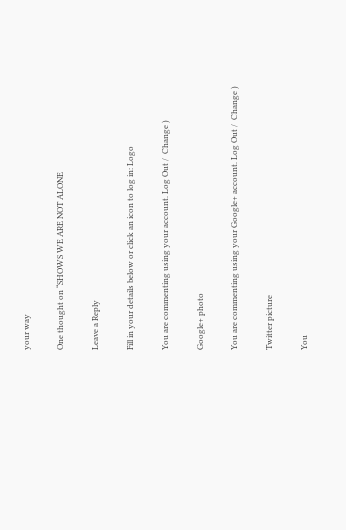your way

One thought on “SHOWS WE ARE NOT ALONE

Leave a Reply

Fill in your details below or click an icon to log in: Logo

You are commenting using your account. Log Out /  Change )

Google+ photo

You are commenting using your Google+ account. Log Out /  Change )

Twitter picture

You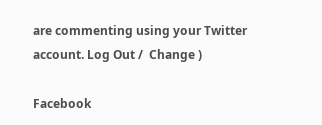are commenting using your Twitter account. Log Out /  Change )

Facebook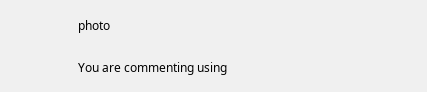photo

You are commenting using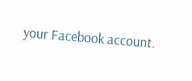your Facebook account.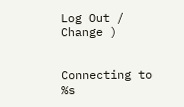Log Out /  Change )


Connecting to %s